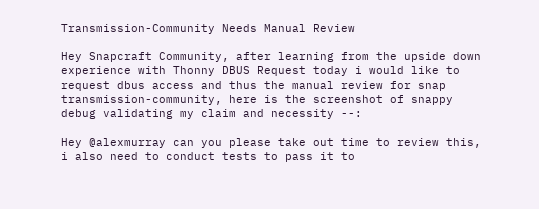Transmission-Community Needs Manual Review

Hey Snapcraft Community, after learning from the upside down experience with Thonny DBUS Request today i would like to request dbus access and thus the manual review for snap transmission-community, here is the screenshot of snappy debug validating my claim and necessity --:

Hey @alexmurray can you please take out time to review this, i also need to conduct tests to pass it to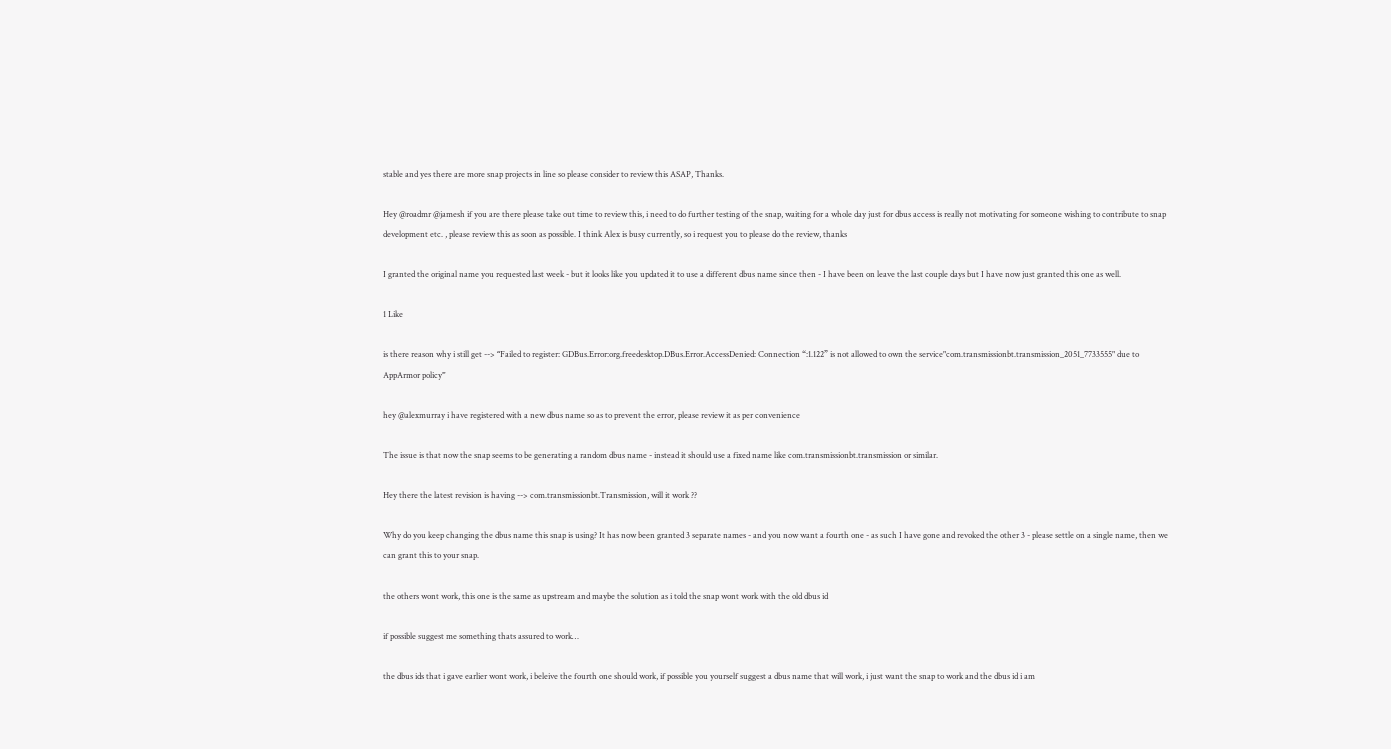stable and yes there are more snap projects in line so please consider to review this ASAP, Thanks.

Hey @roadmr @jamesh if you are there please take out time to review this, i need to do further testing of the snap, waiting for a whole day just for dbus access is really not motivating for someone wishing to contribute to snap development etc. , please review this as soon as possible. I think Alex is busy currently, so i request you to please do the review, thanks

I granted the original name you requested last week - but it looks like you updated it to use a different dbus name since then - I have been on leave the last couple days but I have now just granted this one as well.

1 Like

is there reason why i still get --> ‘’‘Failed to register: GDBus.Error:org.freedesktop.DBus.Error.AccessDenied: Connection “:1.122” is not allowed to own the service"com.transmissionbt.transmission_2051_7733555" due to AppArmor policy’’’

hey @alexmurray i have registered with a new dbus name so as to prevent the error, please review it as per convenience

The issue is that now the snap seems to be generating a random dbus name - instead it should use a fixed name like com.transmissionbt.transmission or similar.

Hey there the latest revision is having --> com.transmissionbt.Transmission, will it work ??

Why do you keep changing the dbus name this snap is using? It has now been granted 3 separate names - and you now want a fourth one - as such I have gone and revoked the other 3 - please settle on a single name, then we can grant this to your snap.

the others wont work, this one is the same as upstream and maybe the solution as i told the snap wont work with the old dbus id

if possible suggest me something thats assured to work…

the dbus ids that i gave earlier wont work, i beleive the fourth one should work, if possible you yourself suggest a dbus name that will work, i just want the snap to work and the dbus id i am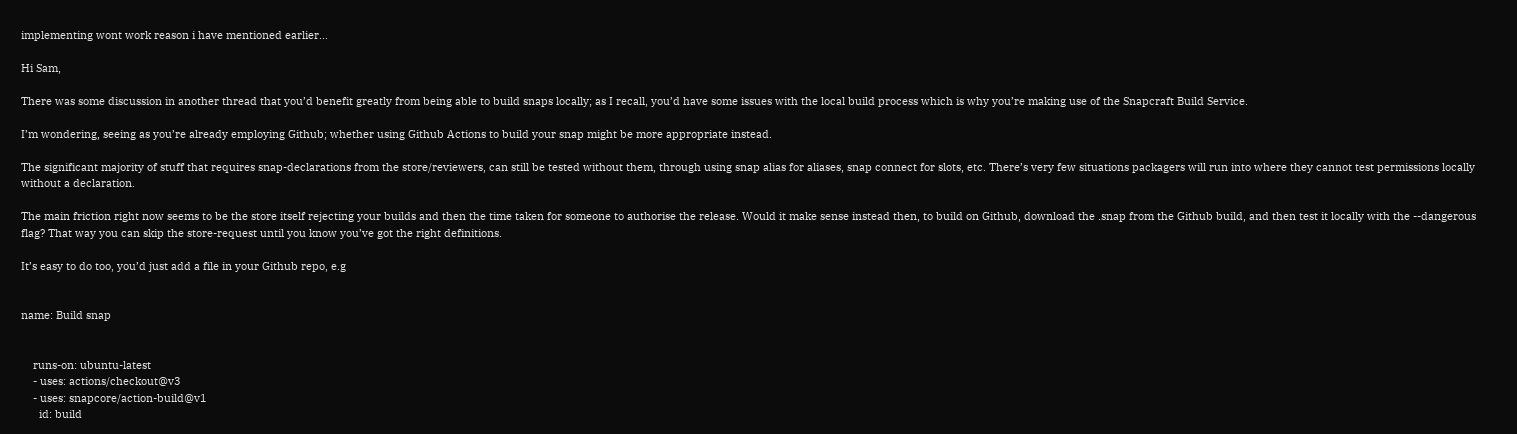implementing wont work reason i have mentioned earlier…

Hi Sam,

There was some discussion in another thread that you’d benefit greatly from being able to build snaps locally; as I recall, you’d have some issues with the local build process which is why you’re making use of the Snapcraft Build Service.

I’m wondering, seeing as you’re already employing Github; whether using Github Actions to build your snap might be more appropriate instead.

The significant majority of stuff that requires snap-declarations from the store/reviewers, can still be tested without them, through using snap alias for aliases, snap connect for slots, etc. There’s very few situations packagers will run into where they cannot test permissions locally without a declaration.

The main friction right now seems to be the store itself rejecting your builds and then the time taken for someone to authorise the release. Would it make sense instead then, to build on Github, download the .snap from the Github build, and then test it locally with the --dangerous flag? That way you can skip the store-request until you know you’ve got the right definitions.

It’s easy to do too, you’d just add a file in your Github repo, e.g


name: Build snap


    runs-on: ubuntu-latest
    - uses: actions/checkout@v3
    - uses: snapcore/action-build@v1
      id: build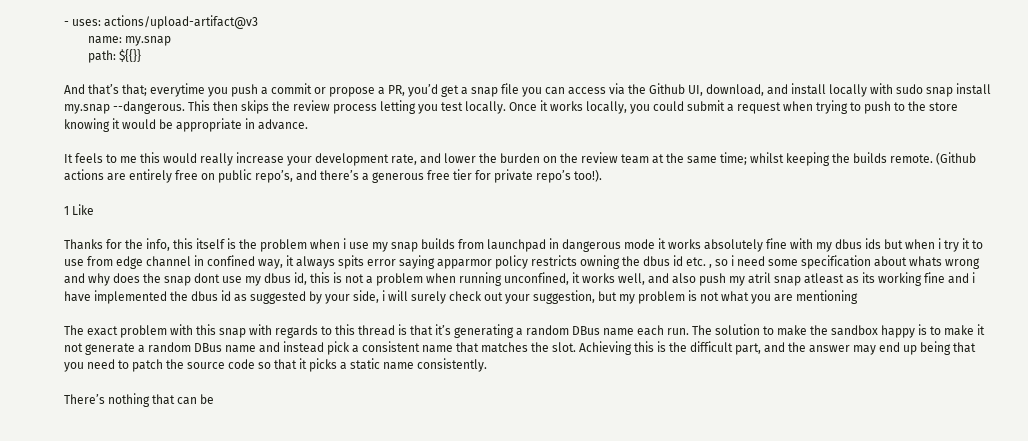- uses: actions/upload-artifact@v3
        name: my.snap
        path: ${{}}

And that’s that; everytime you push a commit or propose a PR, you’d get a snap file you can access via the Github UI, download, and install locally with sudo snap install my.snap --dangerous. This then skips the review process letting you test locally. Once it works locally, you could submit a request when trying to push to the store knowing it would be appropriate in advance.

It feels to me this would really increase your development rate, and lower the burden on the review team at the same time; whilst keeping the builds remote. (Github actions are entirely free on public repo’s, and there’s a generous free tier for private repo’s too!).

1 Like

Thanks for the info, this itself is the problem when i use my snap builds from launchpad in dangerous mode it works absolutely fine with my dbus ids but when i try it to use from edge channel in confined way, it always spits error saying apparmor policy restricts owning the dbus id etc. , so i need some specification about whats wrong and why does the snap dont use my dbus id, this is not a problem when running unconfined, it works well, and also push my atril snap atleast as its working fine and i have implemented the dbus id as suggested by your side, i will surely check out your suggestion, but my problem is not what you are mentioning

The exact problem with this snap with regards to this thread is that it’s generating a random DBus name each run. The solution to make the sandbox happy is to make it not generate a random DBus name and instead pick a consistent name that matches the slot. Achieving this is the difficult part, and the answer may end up being that you need to patch the source code so that it picks a static name consistently.

There’s nothing that can be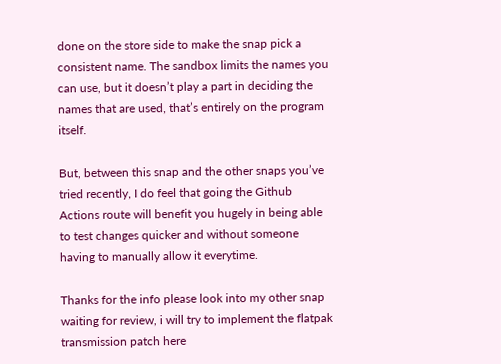done on the store side to make the snap pick a consistent name. The sandbox limits the names you can use, but it doesn’t play a part in deciding the names that are used, that’s entirely on the program itself.

But, between this snap and the other snaps you’ve tried recently, I do feel that going the Github Actions route will benefit you hugely in being able to test changes quicker and without someone having to manually allow it everytime.

Thanks for the info please look into my other snap waiting for review, i will try to implement the flatpak transmission patch here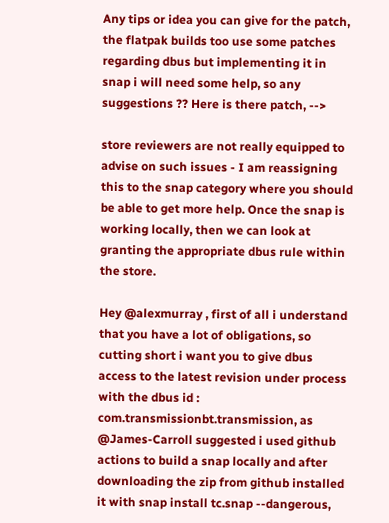Any tips or idea you can give for the patch, the flatpak builds too use some patches regarding dbus but implementing it in snap i will need some help, so any suggestions ?? Here is there patch, -->

store reviewers are not really equipped to advise on such issues - I am reassigning this to the snap category where you should be able to get more help. Once the snap is working locally, then we can look at granting the appropriate dbus rule within the store.

Hey @alexmurray , first of all i understand that you have a lot of obligations, so cutting short i want you to give dbus access to the latest revision under process with the dbus id : com.transmissionbt.transmission, as @James-Carroll suggested i used github actions to build a snap locally and after downloading the zip from github installed it with snap install tc.snap --dangerous,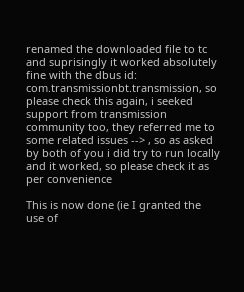renamed the downloaded file to tc and suprisingly it worked absolutely fine with the dbus id: com.transmissionbt.transmission, so please check this again, i seeked support from transmission community too, they referred me to some related issues --> , so as asked by both of you i did try to run locally and it worked, so please check it as per convenience

This is now done (ie I granted the use of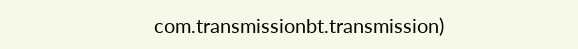com.transmissionbt.transmission)